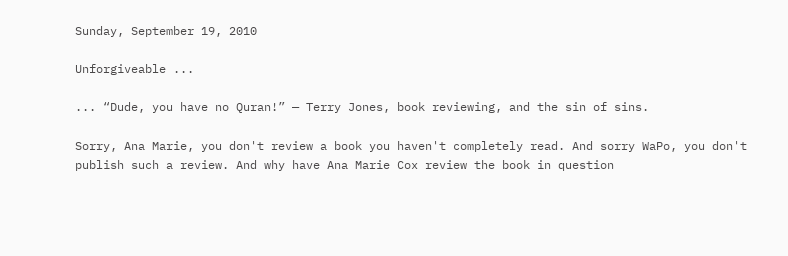Sunday, September 19, 2010

Unforgiveable ...

... “Dude, you have no Quran!” — Terry Jones, book reviewing, and the sin of sins.

Sorry, Ana Marie, you don't review a book you haven't completely read. And sorry WaPo, you don't publish such a review. And why have Ana Marie Cox review the book in question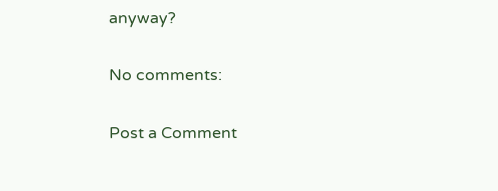anyway?

No comments:

Post a Comment